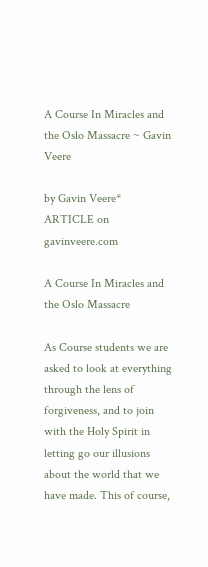A Course In Miracles and the Oslo Massacre ~ Gavin Veere

by Gavin Veere*
ARTICLE on gavinveere.com

A Course In Miracles and the Oslo Massacre

As Course students we are asked to look at everything through the lens of forgiveness, and to join with the Holy Spirit in letting go our illusions about the world that we have made. This of course,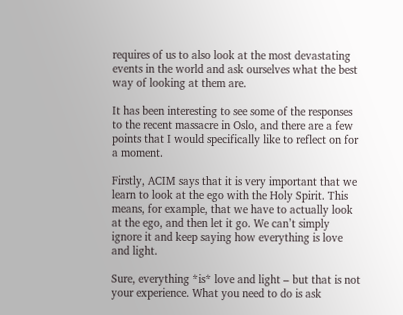requires of us to also look at the most devastating events in the world and ask ourselves what the best way of looking at them are.

It has been interesting to see some of the responses to the recent massacre in Oslo, and there are a few points that I would specifically like to reflect on for a moment.

Firstly, ACIM says that it is very important that we learn to look at the ego with the Holy Spirit. This means, for example, that we have to actually look at the ego, and then let it go. We can’t simply ignore it and keep saying how everything is love and light.

Sure, everything *is* love and light – but that is not your experience. What you need to do is ask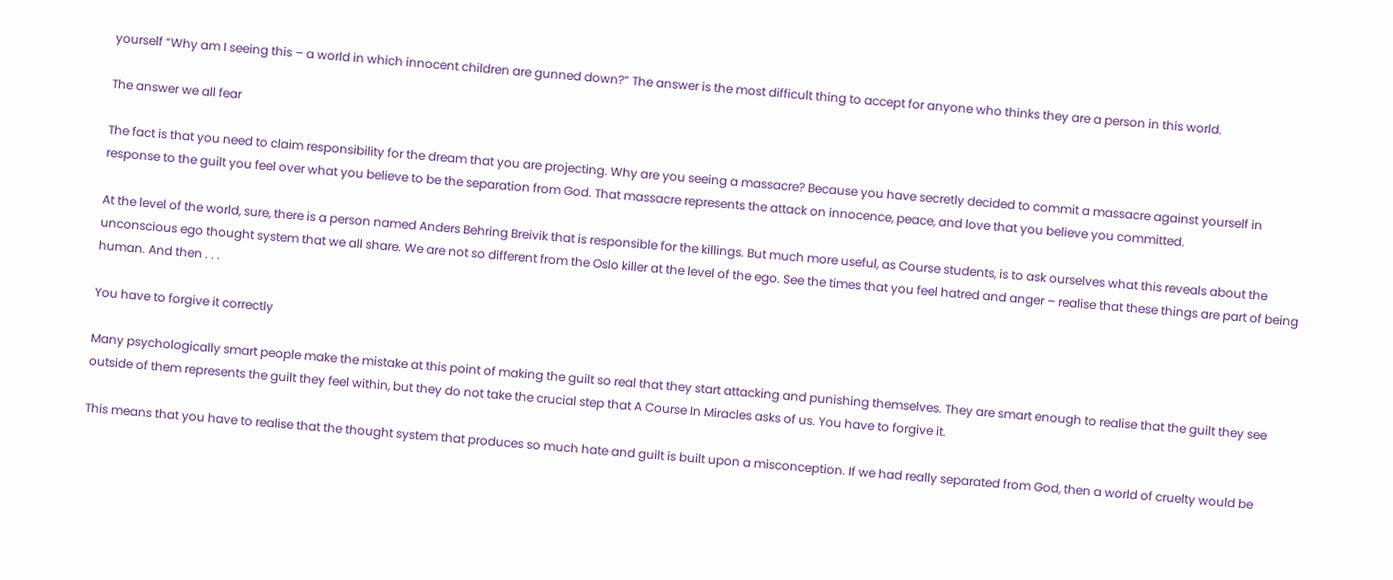yourself “Why am I seeing this – a world in which innocent children are gunned down?” The answer is the most difficult thing to accept for anyone who thinks they are a person in this world.

The answer we all fear

The fact is that you need to claim responsibility for the dream that you are projecting. Why are you seeing a massacre? Because you have secretly decided to commit a massacre against yourself in response to the guilt you feel over what you believe to be the separation from God. That massacre represents the attack on innocence, peace, and love that you believe you committed.

At the level of the world, sure, there is a person named Anders Behring Breivik that is responsible for the killings. But much more useful, as Course students, is to ask ourselves what this reveals about the unconscious ego thought system that we all share. We are not so different from the Oslo killer at the level of the ego. See the times that you feel hatred and anger – realise that these things are part of being human. And then . . .

You have to forgive it correctly

Many psychologically smart people make the mistake at this point of making the guilt so real that they start attacking and punishing themselves. They are smart enough to realise that the guilt they see outside of them represents the guilt they feel within, but they do not take the crucial step that A Course In Miracles asks of us. You have to forgive it.

This means that you have to realise that the thought system that produces so much hate and guilt is built upon a misconception. If we had really separated from God, then a world of cruelty would be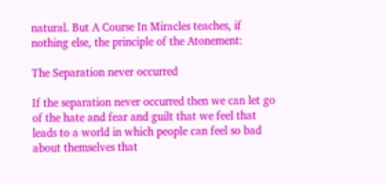natural. But A Course In Miracles teaches, if nothing else, the principle of the Atonement:

The Separation never occurred

If the separation never occurred then we can let go of the hate and fear and guilt that we feel that leads to a world in which people can feel so bad about themselves that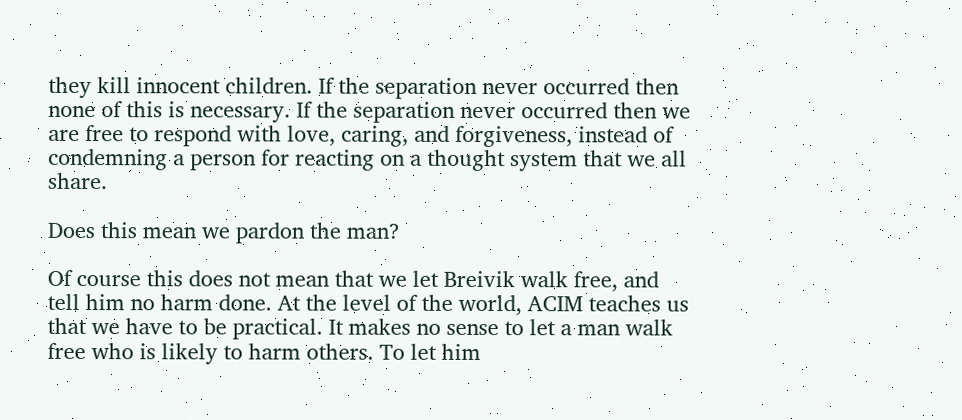they kill innocent children. If the separation never occurred then none of this is necessary. If the separation never occurred then we are free to respond with love, caring, and forgiveness, instead of condemning a person for reacting on a thought system that we all share.

Does this mean we pardon the man?

Of course this does not mean that we let Breivik walk free, and tell him no harm done. At the level of the world, ACIM teaches us that we have to be practical. It makes no sense to let a man walk free who is likely to harm others. To let him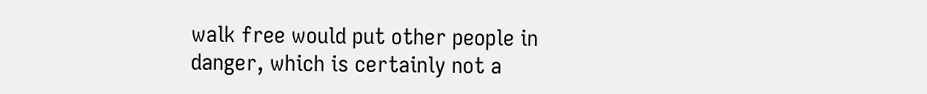walk free would put other people in danger, which is certainly not a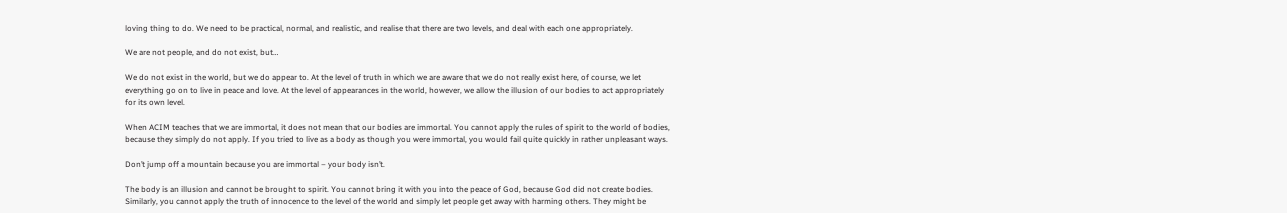loving thing to do. We need to be practical, normal, and realistic, and realise that there are two levels, and deal with each one appropriately.

We are not people, and do not exist, but…

We do not exist in the world, but we do appear to. At the level of truth in which we are aware that we do not really exist here, of course, we let everything go on to live in peace and love. At the level of appearances in the world, however, we allow the illusion of our bodies to act appropriately for its own level.

When ACIM teaches that we are immortal, it does not mean that our bodies are immortal. You cannot apply the rules of spirit to the world of bodies, because they simply do not apply. If you tried to live as a body as though you were immortal, you would fail quite quickly in rather unpleasant ways.

Don’t jump off a mountain because you are immortal – your body isn’t.

The body is an illusion and cannot be brought to spirit. You cannot bring it with you into the peace of God, because God did not create bodies. Similarly, you cannot apply the truth of innocence to the level of the world and simply let people get away with harming others. They might be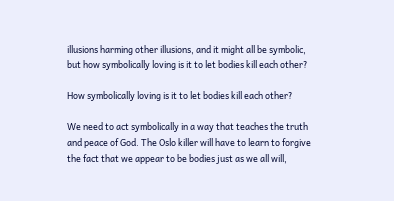illusions harming other illusions, and it might all be symbolic, but how symbolically loving is it to let bodies kill each other?

How symbolically loving is it to let bodies kill each other?

We need to act symbolically in a way that teaches the truth and peace of God. The Oslo killer will have to learn to forgive the fact that we appear to be bodies just as we all will,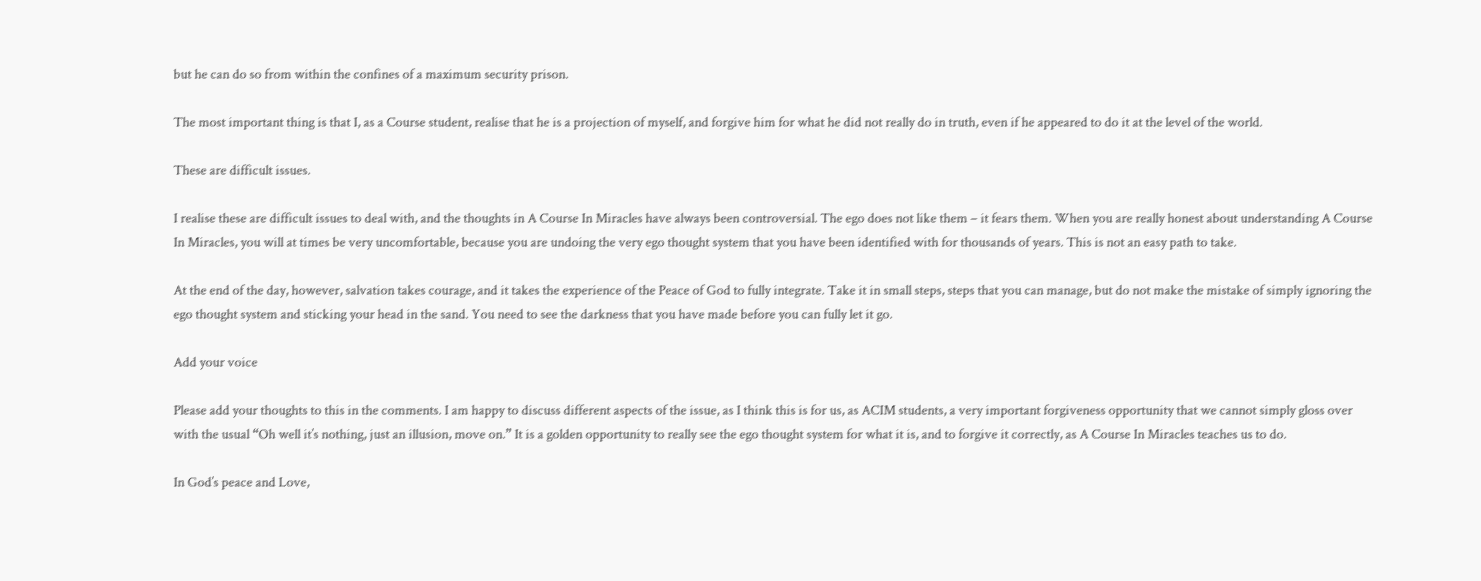but he can do so from within the confines of a maximum security prison.

The most important thing is that I, as a Course student, realise that he is a projection of myself, and forgive him for what he did not really do in truth, even if he appeared to do it at the level of the world.

These are difficult issues.

I realise these are difficult issues to deal with, and the thoughts in A Course In Miracles have always been controversial. The ego does not like them – it fears them. When you are really honest about understanding A Course In Miracles, you will at times be very uncomfortable, because you are undoing the very ego thought system that you have been identified with for thousands of years. This is not an easy path to take.

At the end of the day, however, salvation takes courage, and it takes the experience of the Peace of God to fully integrate. Take it in small steps, steps that you can manage, but do not make the mistake of simply ignoring the ego thought system and sticking your head in the sand. You need to see the darkness that you have made before you can fully let it go.

Add your voice

Please add your thoughts to this in the comments. I am happy to discuss different aspects of the issue, as I think this is for us, as ACIM students, a very important forgiveness opportunity that we cannot simply gloss over with the usual “Oh well it’s nothing, just an illusion, move on.” It is a golden opportunity to really see the ego thought system for what it is, and to forgive it correctly, as A Course In Miracles teaches us to do.

In God’s peace and Love,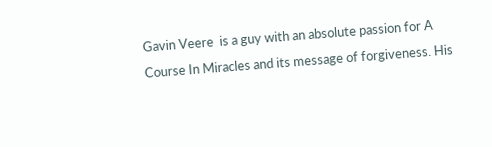Gavin Veere  is a guy with an absolute passion for A Course In Miracles and its message of forgiveness. His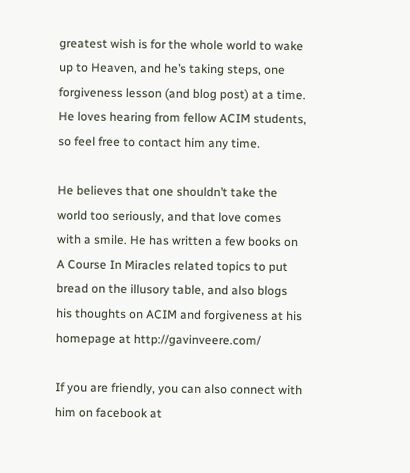greatest wish is for the whole world to wake up to Heaven, and he’s taking steps, one forgiveness lesson (and blog post) at a time. He loves hearing from fellow ACIM students, so feel free to contact him any time.

He believes that one shouldn’t take the world too seriously, and that love comes with a smile. He has written a few books on A Course In Miracles related topics to put bread on the illusory table, and also blogs his thoughts on ACIM and forgiveness at his homepage at http://gavinveere.com/

If you are friendly, you can also connect with him on facebook at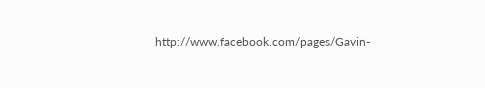http://www.facebook.com/pages/Gavin-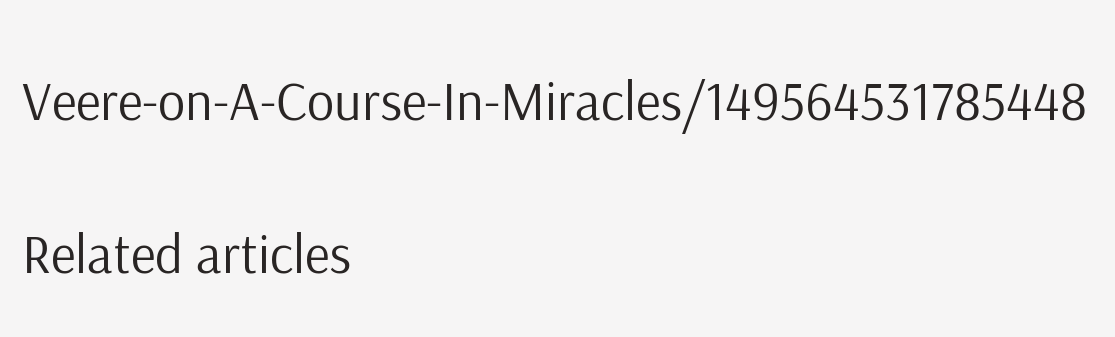Veere-on-A-Course-In-Miracles/149564531785448

Related articles